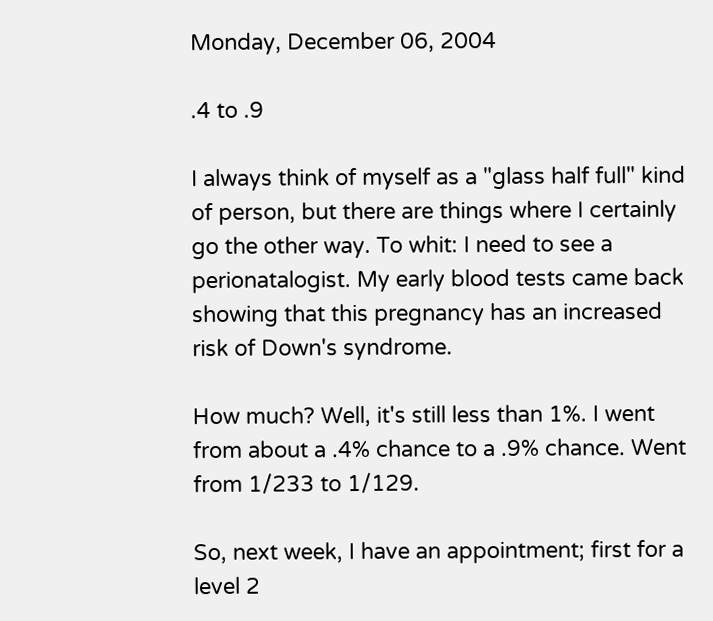Monday, December 06, 2004

.4 to .9

I always think of myself as a "glass half full" kind of person, but there are things where I certainly go the other way. To whit: I need to see a perionatalogist. My early blood tests came back showing that this pregnancy has an increased risk of Down's syndrome.

How much? Well, it's still less than 1%. I went from about a .4% chance to a .9% chance. Went from 1/233 to 1/129.

So, next week, I have an appointment; first for a level 2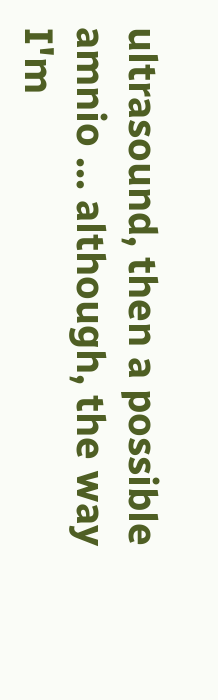ultrasound, then a possible amnio ... although, the way I'm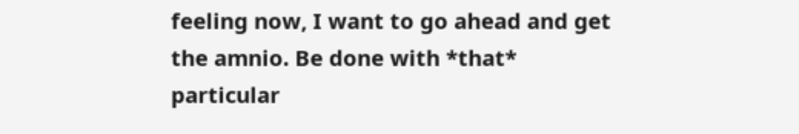feeling now, I want to go ahead and get the amnio. Be done with *that* particular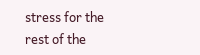stress for the rest of the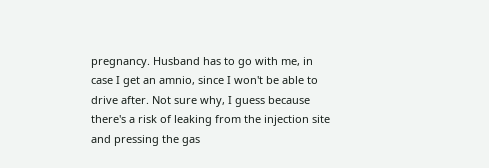pregnancy. Husband has to go with me, in case I get an amnio, since I won't be able to drive after. Not sure why, I guess because there's a risk of leaking from the injection site and pressing the gas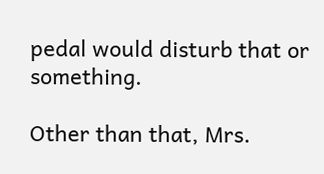pedal would disturb that or something.

Other than that, Mrs.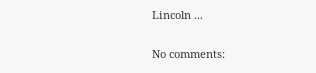Lincoln ...

No comments: